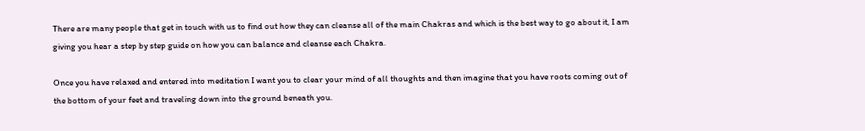There are many people that get in touch with us to find out how they can cleanse all of the main Chakras and which is the best way to go about it, I am giving you hear a step by step guide on how you can balance and cleanse each Chakra.

Once you have relaxed and entered into meditation I want you to clear your mind of all thoughts and then imagine that you have roots coming out of the bottom of your feet and traveling down into the ground beneath you.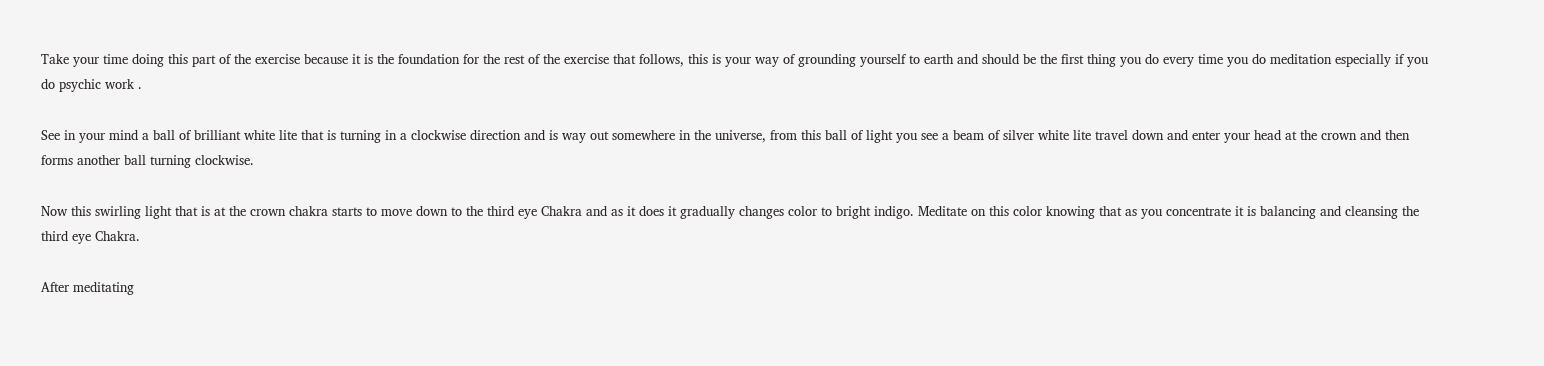Take your time doing this part of the exercise because it is the foundation for the rest of the exercise that follows, this is your way of grounding yourself to earth and should be the first thing you do every time you do meditation especially if you do psychic work .

See in your mind a ball of brilliant white lite that is turning in a clockwise direction and is way out somewhere in the universe, from this ball of light you see a beam of silver white lite travel down and enter your head at the crown and then forms another ball turning clockwise.

Now this swirling light that is at the crown chakra starts to move down to the third eye Chakra and as it does it gradually changes color to bright indigo. Meditate on this color knowing that as you concentrate it is balancing and cleansing the third eye Chakra.

After meditating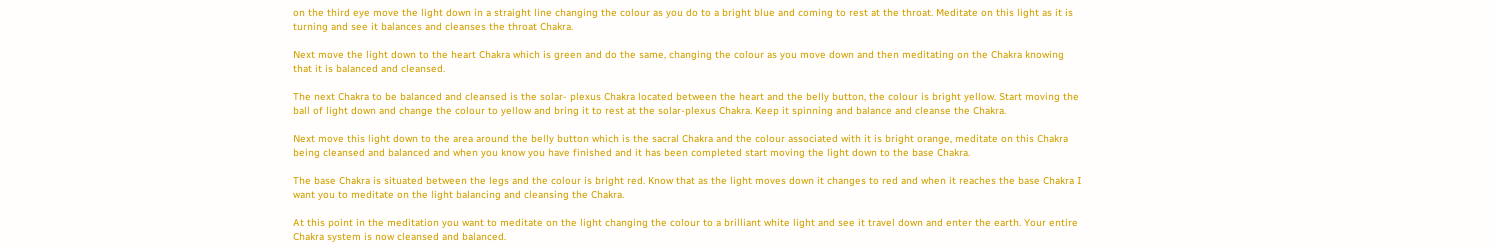on the third eye move the light down in a straight line changing the colour as you do to a bright blue and coming to rest at the throat. Meditate on this light as it is turning and see it balances and cleanses the throat Chakra.

Next move the light down to the heart Chakra which is green and do the same, changing the colour as you move down and then meditating on the Chakra knowing that it is balanced and cleansed.

The next Chakra to be balanced and cleansed is the solar- plexus Chakra located between the heart and the belly button, the colour is bright yellow. Start moving the ball of light down and change the colour to yellow and bring it to rest at the solar-plexus Chakra. Keep it spinning and balance and cleanse the Chakra.

Next move this light down to the area around the belly button which is the sacral Chakra and the colour associated with it is bright orange, meditate on this Chakra being cleansed and balanced and when you know you have finished and it has been completed start moving the light down to the base Chakra.

The base Chakra is situated between the legs and the colour is bright red. Know that as the light moves down it changes to red and when it reaches the base Chakra I want you to meditate on the light balancing and cleansing the Chakra.

At this point in the meditation you want to meditate on the light changing the colour to a brilliant white light and see it travel down and enter the earth. Your entire Chakra system is now cleansed and balanced.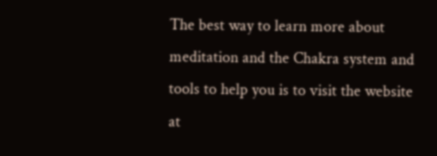The best way to learn more about meditation and the Chakra system and tools to help you is to visit the website at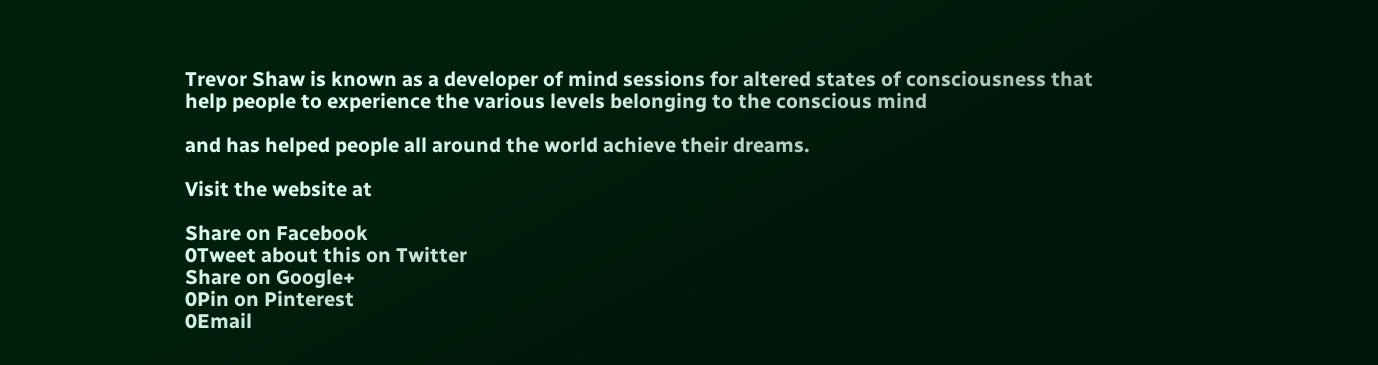Trevor Shaw is known as a developer of mind sessions for altered states of consciousness that help people to experience the various levels belonging to the conscious mind

and has helped people all around the world achieve their dreams.

Visit the website at

Share on Facebook
0Tweet about this on Twitter
Share on Google+
0Pin on Pinterest
0Email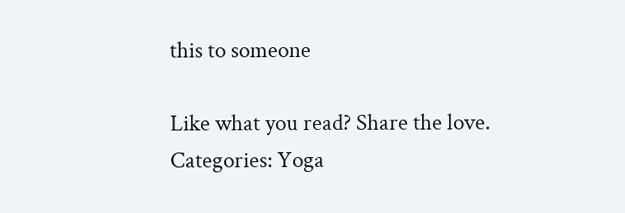this to someone

Like what you read? Share the love.
Categories: Yoga